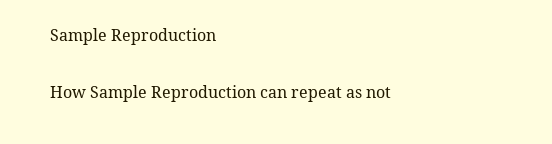Sample Reproduction

How Sample Reproduction can repeat as not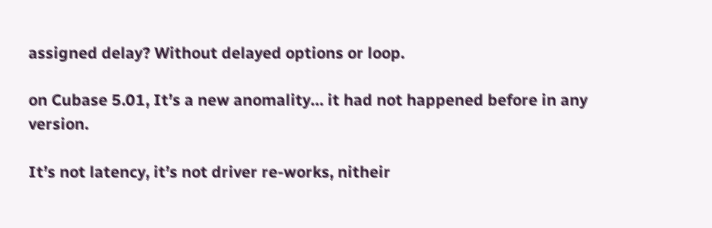assigned delay? Without delayed options or loop.

on Cubase 5.01, It’s a new anomality… it had not happened before in any version.

It’s not latency, it’s not driver re-works, nitheir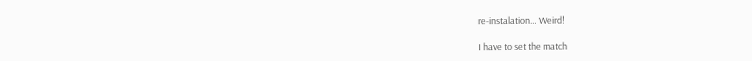re-instalation… Weird!

I have to set the match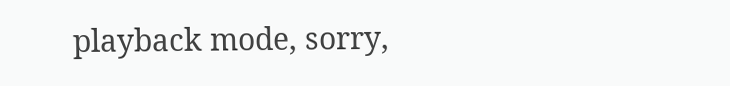playback mode, sorry,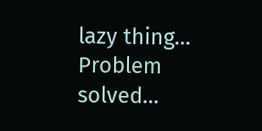lazy thing… Problem solved…